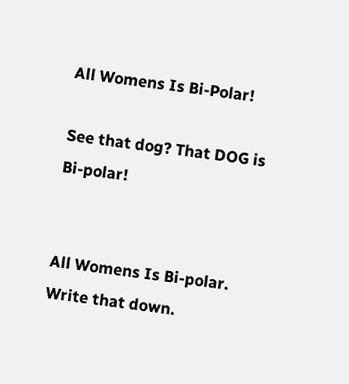All Womens Is Bi-Polar!

See that dog? That DOG is Bi-polar!


All Womens Is Bi-polar. Write that down.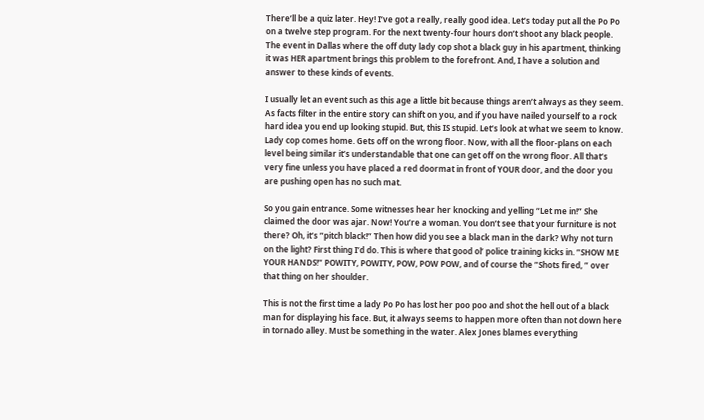There’ll be a quiz later. Hey! I’ve got a really, really good idea. Let’s today put all the Po Po on a twelve step program. For the next twenty-four hours don’t shoot any black people. The event in Dallas where the off duty lady cop shot a black guy in his apartment, thinking it was HER apartment brings this problem to the forefront. And, I have a solution and answer to these kinds of events.

I usually let an event such as this age a little bit because things aren’t always as they seem. As facts filter in the entire story can shift on you, and if you have nailed yourself to a rock hard idea you end up looking stupid. But, this IS stupid. Let’s look at what we seem to know. Lady cop comes home. Gets off on the wrong floor. Now, with all the floor-plans on each level being similar it’s understandable that one can get off on the wrong floor. All that’s very fine unless you have placed a red doormat in front of YOUR door, and the door you are pushing open has no such mat.

So you gain entrance. Some witnesses hear her knocking and yelling “Let me in!” She claimed the door was ajar. Now! You’re a woman. You don’t see that your furniture is not there? Oh, it’s ”pitch black!” Then how did you see a black man in the dark? Why not turn on the light? First thing I’d do. This is where that good ol’ police training kicks in. ”SHOW ME YOUR HANDS!” POWITY, POWITY, POW, POW POW, and of course the ”Shots fired, ” over that thing on her shoulder.

This is not the first time a lady Po Po has lost her poo poo and shot the hell out of a black man for displaying his face. But, it always seems to happen more often than not down here in tornado alley. Must be something in the water. Alex Jones blames everything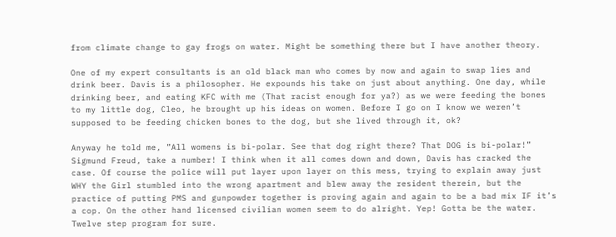from climate change to gay frogs on water. Might be something there but I have another theory.

One of my expert consultants is an old black man who comes by now and again to swap lies and drink beer. Davis is a philosopher. He expounds his take on just about anything. One day, while drinking beer, and eating KFC with me (That racist enough for ya?) as we were feeding the bones to my little dog, Cleo, he brought up his ideas on women. Before I go on I know we weren’t supposed to be feeding chicken bones to the dog, but she lived through it, ok?

Anyway he told me, ”All womens is bi-polar. See that dog right there? That DOG is bi-polar!” Sigmund Freud, take a number! I think when it all comes down and down, Davis has cracked the case. Of course the police will put layer upon layer on this mess, trying to explain away just WHY the Girl stumbled into the wrong apartment and blew away the resident therein, but the practice of putting PMS and gunpowder together is proving again and again to be a bad mix IF it’s a cop. On the other hand licensed civilian women seem to do alright. Yep! Gotta be the water. Twelve step program for sure.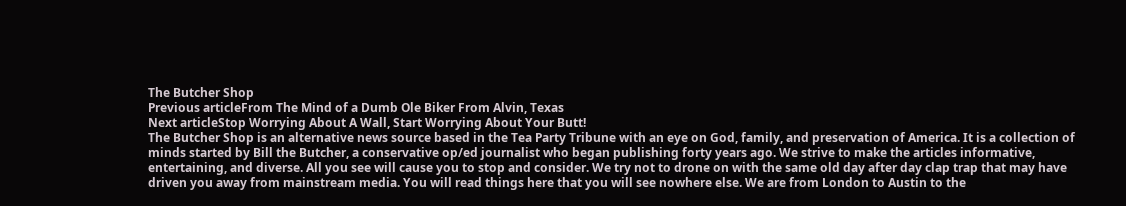The Butcher Shop
Previous articleFrom The Mind of a Dumb Ole Biker From Alvin, Texas
Next articleStop Worrying About A Wall, Start Worrying About Your Butt!
The Butcher Shop is an alternative news source based in the Tea Party Tribune with an eye on God, family, and preservation of America. It is a collection of minds started by Bill the Butcher, a conservative op/ed journalist who began publishing forty years ago. We strive to make the articles informative, entertaining, and diverse. All you see will cause you to stop and consider. We try not to drone on with the same old day after day clap trap that may have driven you away from mainstream media. You will read things here that you will see nowhere else. We are from London to Austin to the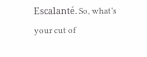Escalanté. So, what’s your cut of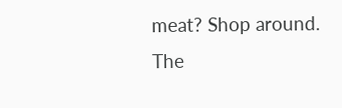meat? Shop around. The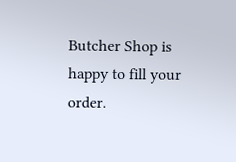Butcher Shop is happy to fill your order.